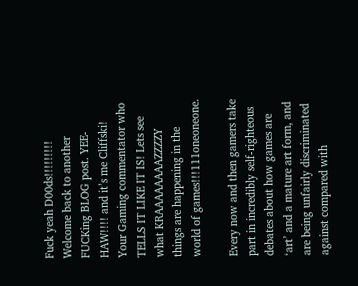Fuck yeah D00ds!!!!!!!!! Welcome back to another FUCKing BLOG post. YEE-HAW!!!! and it’s me Cliffski! Your Gaming commentator who TELLS IT LIKE IT IS! Lets see what KRAAAAAAAAZZZZY things are happening in the world of games!!!111oneoneone.

Every now and then gamers take part in incredibly self-righteous debates about how games are ‘art’ and a mature art form, and are being unfairly discriminated against compared with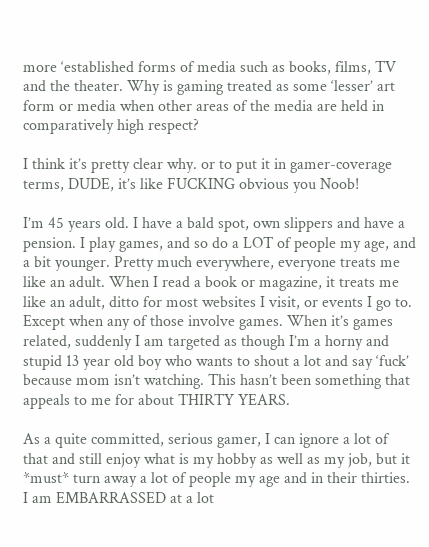more ‘established forms of media such as books, films, TV and the theater. Why is gaming treated as some ‘lesser’ art form or media when other areas of the media are held in comparatively high respect?

I think it’s pretty clear why. or to put it in gamer-coverage terms, DUDE, it’s like FUCKING obvious you Noob!

I’m 45 years old. I have a bald spot, own slippers and have a pension. I play games, and so do a LOT of people my age, and a bit younger. Pretty much everywhere, everyone treats me like an adult. When I read a book or magazine, it treats me like an adult, ditto for most websites I visit, or events I go to. Except when any of those involve games. When it’s games related, suddenly I am targeted as though I’m a horny and stupid 13 year old boy who wants to shout a lot and say ‘fuck’ because mom isn’t watching. This hasn’t been something that appeals to me for about THIRTY YEARS.

As a quite committed, serious gamer, I can ignore a lot of that and still enjoy what is my hobby as well as my job, but it *must* turn away a lot of people my age and in their thirties. I am EMBARRASSED at a lot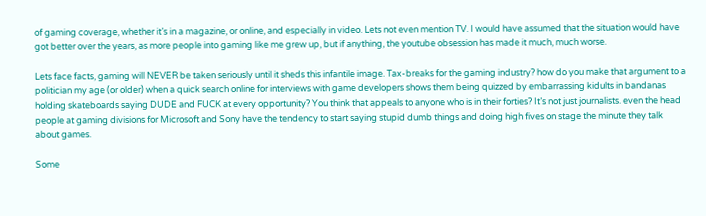of gaming coverage, whether it’s in a magazine, or online, and especially in video. Lets not even mention TV. I would have assumed that the situation would have got better over the years, as more people into gaming like me grew up, but if anything, the youtube obsession has made it much, much worse.

Lets face facts, gaming will NEVER be taken seriously until it sheds this infantile image. Tax-breaks for the gaming industry? how do you make that argument to a politician my age (or older) when a quick search online for interviews with game developers shows them being quizzed by embarrassing kidults in bandanas holding skateboards saying DUDE and FUCK at every opportunity? You think that appeals to anyone who is in their forties? It’s not just journalists. even the head people at gaming divisions for Microsoft and Sony have the tendency to start saying stupid dumb things and doing high fives on stage the minute they talk about games.

Some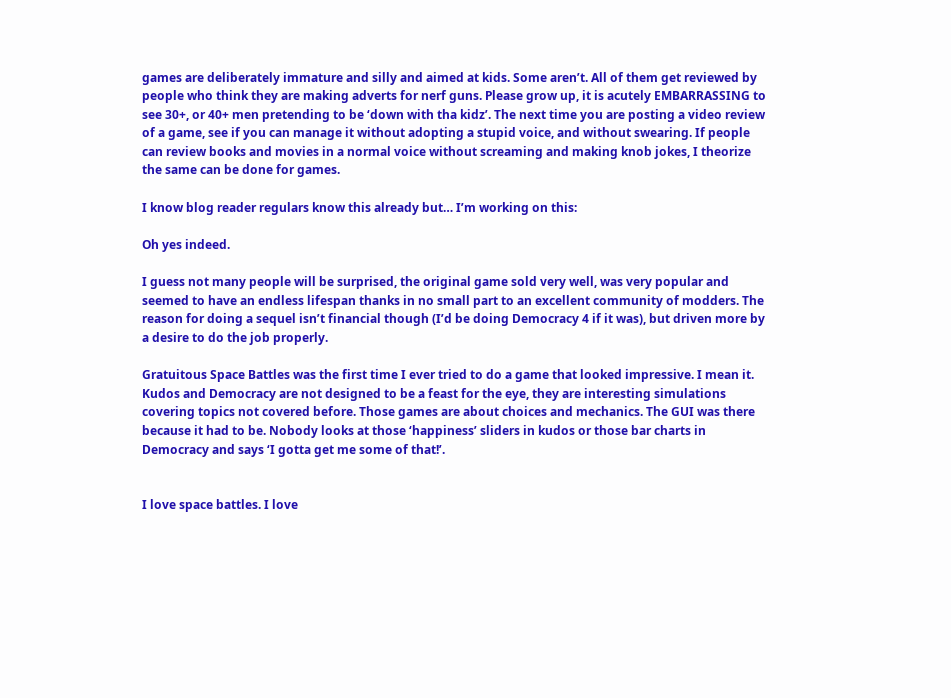games are deliberately immature and silly and aimed at kids. Some aren’t. All of them get reviewed by people who think they are making adverts for nerf guns. Please grow up, it is acutely EMBARRASSING to see 30+, or 40+ men pretending to be ‘down with tha kidz’. The next time you are posting a video review of a game, see if you can manage it without adopting a stupid voice, and without swearing. If people can review books and movies in a normal voice without screaming and making knob jokes, I theorize the same can be done for games.

I know blog reader regulars know this already but… I’m working on this:

Oh yes indeed.

I guess not many people will be surprised, the original game sold very well, was very popular and seemed to have an endless lifespan thanks in no small part to an excellent community of modders. The reason for doing a sequel isn’t financial though (I’d be doing Democracy 4 if it was), but driven more by a desire to do the job properly.

Gratuitous Space Battles was the first time I ever tried to do a game that looked impressive. I mean it. Kudos and Democracy are not designed to be a feast for the eye, they are interesting simulations covering topics not covered before. Those games are about choices and mechanics. The GUI was there because it had to be. Nobody looks at those ‘happiness’ sliders in kudos or those bar charts in Democracy and says ‘I gotta get me some of that!’.


I love space battles. I love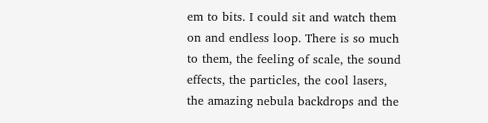em to bits. I could sit and watch them on and endless loop. There is so much to them, the feeling of scale, the sound effects, the particles, the cool lasers, the amazing nebula backdrops and the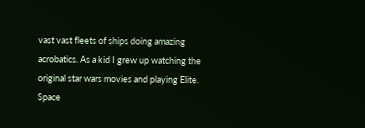vast vast fleets of ships doing amazing acrobatics. As a kid I grew up watching the original star wars movies and playing Elite. Space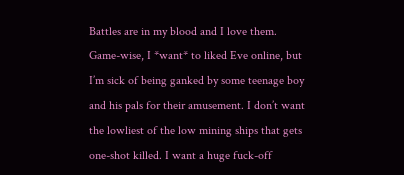Battles are in my blood and I love them. Game-wise, I *want* to liked Eve online, but I’m sick of being ganked by some teenage boy and his pals for their amusement. I don’t want the lowliest of the low mining ships that gets one-shot killed. I want a huge fuck-off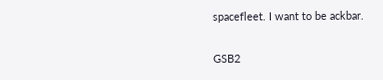spacefleet. I want to be ackbar.


GSB2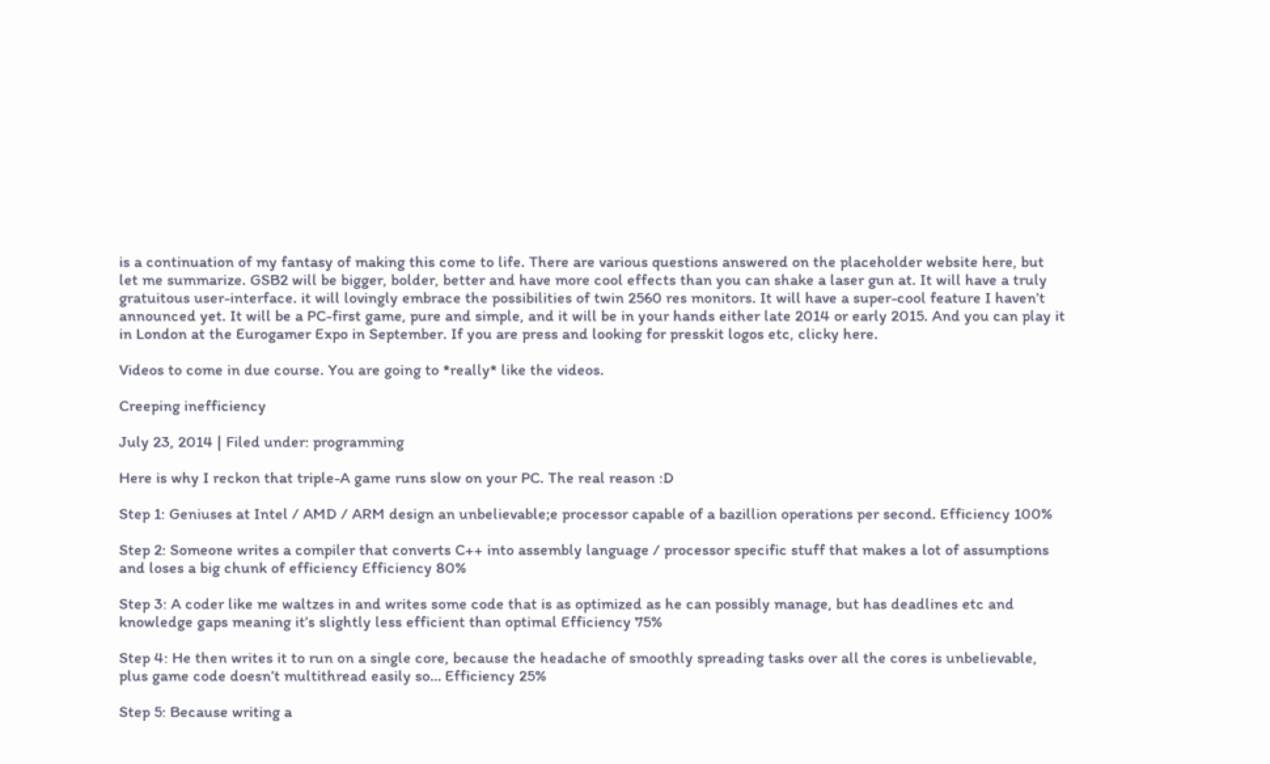is a continuation of my fantasy of making this come to life. There are various questions answered on the placeholder website here, but let me summarize. GSB2 will be bigger, bolder, better and have more cool effects than you can shake a laser gun at. It will have a truly gratuitous user-interface. it will lovingly embrace the possibilities of twin 2560 res monitors. It will have a super-cool feature I haven’t announced yet. It will be a PC-first game, pure and simple, and it will be in your hands either late 2014 or early 2015. And you can play it in London at the Eurogamer Expo in September. If you are press and looking for presskit logos etc, clicky here.

Videos to come in due course. You are going to *really* like the videos.

Creeping inefficiency

July 23, 2014 | Filed under: programming

Here is why I reckon that triple-A game runs slow on your PC. The real reason :D

Step 1: Geniuses at Intel / AMD / ARM design an unbelievable;e processor capable of a bazillion operations per second. Efficiency 100%

Step 2: Someone writes a compiler that converts C++ into assembly language / processor specific stuff that makes a lot of assumptions and loses a big chunk of efficiency Efficiency 80%

Step 3: A coder like me waltzes in and writes some code that is as optimized as he can possibly manage, but has deadlines etc and knowledge gaps meaning it’s slightly less efficient than optimal Efficiency 75%

Step 4: He then writes it to run on a single core, because the headache of smoothly spreading tasks over all the cores is unbelievable, plus game code doesn’t multithread easily so… Efficiency 25%

Step 5: Because writing a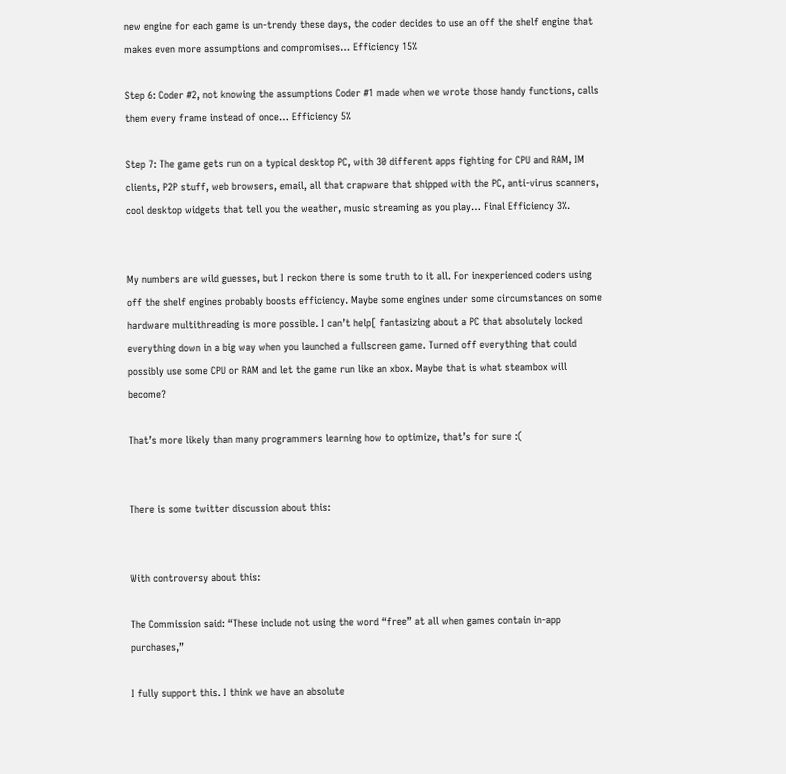new engine for each game is un-trendy these days, the coder decides to use an off the shelf engine that makes even more assumptions and compromises… Efficiency 15%

Step 6: Coder #2, not knowing the assumptions Coder #1 made when we wrote those handy functions, calls them every frame instead of once… Efficiency 5%

Step 7: The game gets run on a typical desktop PC, with 30 different apps fighting for CPU and RAM, IM clients, P2P stuff, web browsers, email, all that crapware that shipped with the PC, anti-virus scanners, cool desktop widgets that tell you the weather, music streaming as you play… Final Efficiency 3%.


My numbers are wild guesses, but I reckon there is some truth to it all. For inexperienced coders using off the shelf engines probably boosts efficiency. Maybe some engines under some circumstances on some hardware multithreading is more possible. I can’t help[ fantasizing about a PC that absolutely locked everything down in a big way when you launched a fullscreen game. Turned off everything that could possibly use some CPU or RAM and let the game run like an xbox. Maybe that is what steambox will become?

That’s more likely than many programmers learning how to optimize, that’s for sure :(


There is some twitter discussion about this:


With controversy about this:

The Commission said: “These include not using the word “free” at all when games contain in-app purchases,”

I fully support this. I think we have an absolute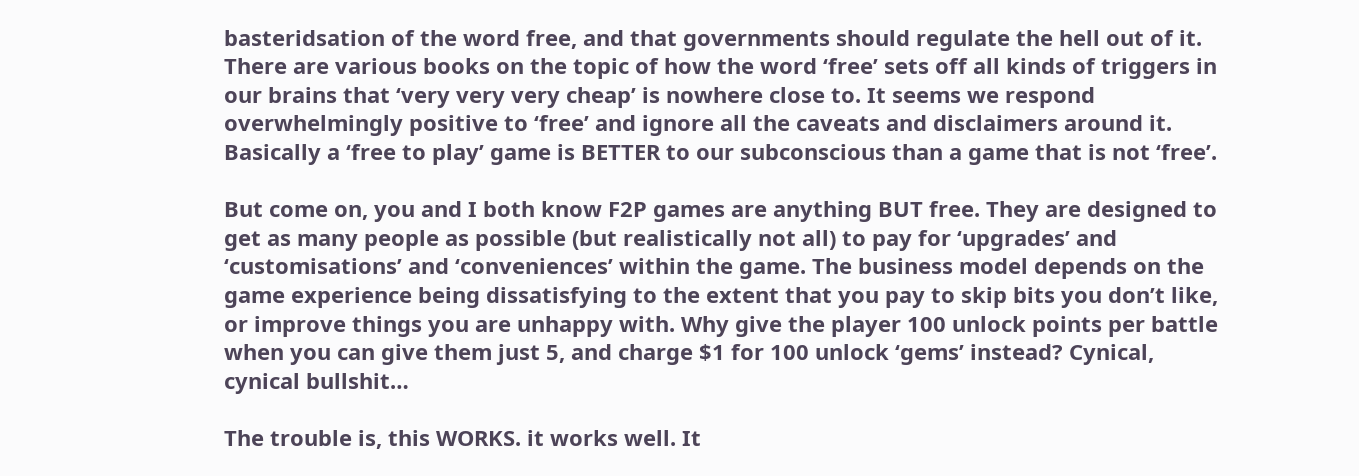basteridsation of the word free, and that governments should regulate the hell out of it. There are various books on the topic of how the word ‘free’ sets off all kinds of triggers in our brains that ‘very very very cheap’ is nowhere close to. It seems we respond overwhelmingly positive to ‘free’ and ignore all the caveats and disclaimers around it. Basically a ‘free to play’ game is BETTER to our subconscious than a game that is not ‘free’.

But come on, you and I both know F2P games are anything BUT free. They are designed to get as many people as possible (but realistically not all) to pay for ‘upgrades’ and ‘customisations’ and ‘conveniences’ within the game. The business model depends on the game experience being dissatisfying to the extent that you pay to skip bits you don’t like, or improve things you are unhappy with. Why give the player 100 unlock points per battle when you can give them just 5, and charge $1 for 100 unlock ‘gems’ instead? Cynical, cynical bullshit…

The trouble is, this WORKS. it works well. It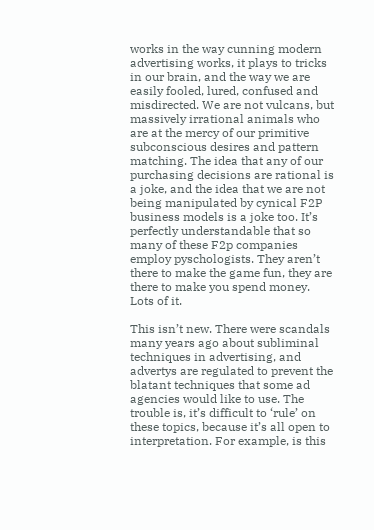works in the way cunning modern advertising works, it plays to tricks in our brain, and the way we are easily fooled, lured, confused and misdirected. We are not vulcans, but massively irrational animals who are at the mercy of our primitive subconscious desires and pattern matching. The idea that any of our purchasing decisions are rational is a joke, and the idea that we are not being manipulated by cynical F2P business models is a joke too. It’s perfectly understandable that so many of these F2p companies employ pyschologists. They aren’t there to make the game fun, they are there to make you spend money. Lots of it.

This isn’t new. There were scandals many years ago about subliminal techniques in advertising, and advertys are regulated to prevent the blatant techniques that some ad agencies would like to use. The trouble is, it’s difficult to ‘rule’ on these topics, because it’s all open to interpretation. For example, is this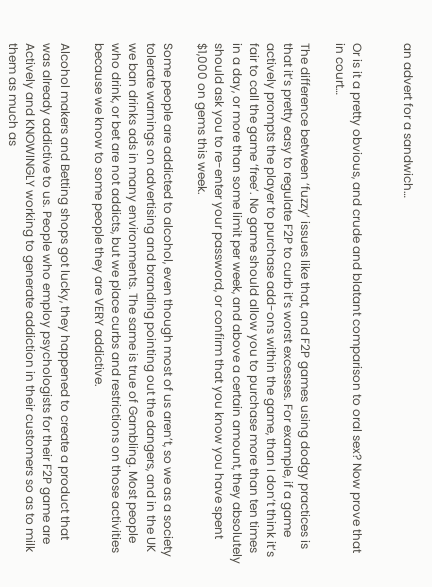an advert for a sandwich…


Or is it a pretty obvious, and crude and blatant comparison to oral sex? Now prove that in court…

The difference between ‘fuzzy’ issues like that, and F2P games using dodgy practices is that it’s pretty easy to regulate F2P to curb it’s worst excesses. For example, if a game actively prompts the player to purchase add-ons within the game, than I don’t think it’s fair to call the game ‘free’. No game should allow you to purchase more than ten times in a day, or more than some limit per week, and above a certain amount, they absolutely should ask you to re-enter your password, or confirm that you know you have spent $1,000 on gems this week.

Some people are addicted to alcohol, even though most of us aren’t, so we as a society tolerate warnings on advertising and branding pointing out the dangers, and in the UK we ban drinks ads in many environments. The same is true of Gambling. Most people who drink, or bet are not addicts, but we place curbs and restrictions on those activities because we know to some people they are VERY addictive.

Alcohol makers and Betting shops got lucky, they happened to create a product that was already addictive to us. People who employ psychologists for their F2P game are Actively and KNOWINGLY working to generate addiction in their customers so as to milk them as much as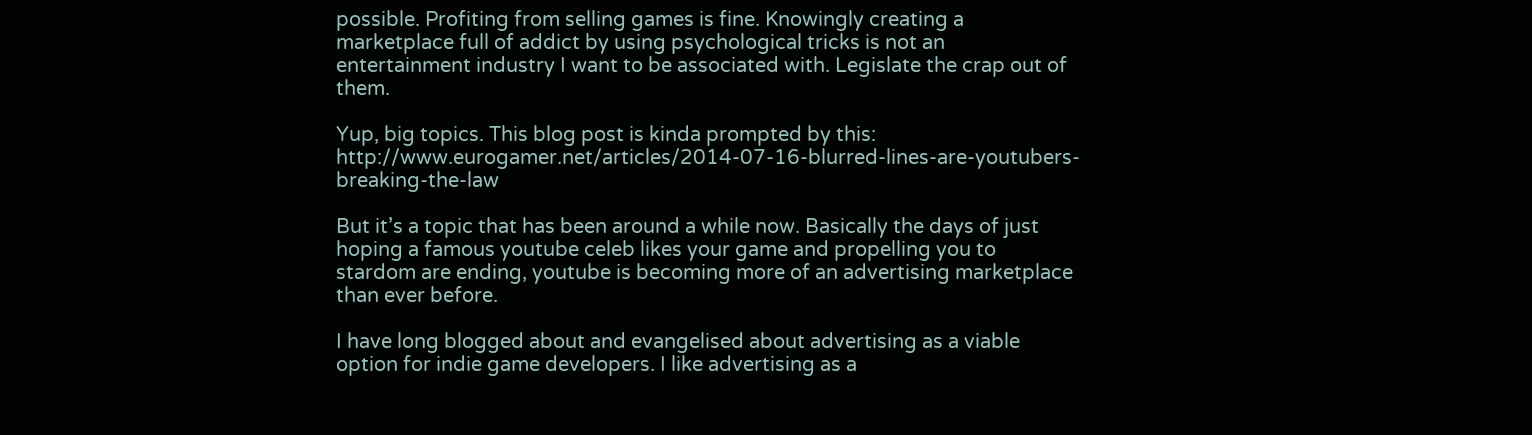possible. Profiting from selling games is fine. Knowingly creating a marketplace full of addict by using psychological tricks is not an entertainment industry I want to be associated with. Legislate the crap out of them.

Yup, big topics. This blog post is kinda prompted by this: http://www.eurogamer.net/articles/2014-07-16-blurred-lines-are-youtubers-breaking-the-law

But it’s a topic that has been around a while now. Basically the days of just hoping a famous youtube celeb likes your game and propelling you to stardom are ending, youtube is becoming more of an advertising marketplace than ever before.

I have long blogged about and evangelised about advertising as a viable option for indie game developers. I like advertising as a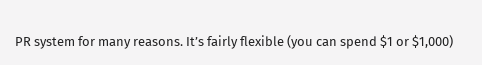PR system for many reasons. It’s fairly flexible (you can spend $1 or $1,000)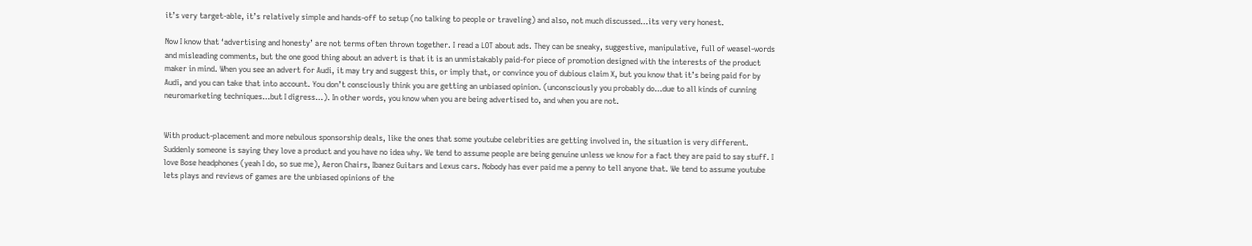it’s very target-able, it’s relatively simple and hands-off to setup (no talking to people or traveling) and also, not much discussed…its very very honest.

Now I know that ‘advertising and honesty’ are not terms often thrown together. I read a LOT about ads. They can be sneaky, suggestive, manipulative, full of weasel-words and misleading comments, but the one good thing about an advert is that it is an unmistakably paid-for piece of promotion designed with the interests of the product maker in mind. When you see an advert for Audi, it may try and suggest this, or imply that, or convince you of dubious claim X, but you know that it’s being paid for by Audi, and you can take that into account. You don’t consciously think you are getting an unbiased opinion. (unconsciously you probably do…due to all kinds of cunning neuromarketing techniques…but I digress…). In other words, you know when you are being advertised to, and when you are not.


With product-placement and more nebulous sponsorship deals, like the ones that some youtube celebrities are getting involved in, the situation is very different. Suddenly someone is saying they love a product and you have no idea why. We tend to assume people are being genuine unless we know for a fact they are paid to say stuff. I love Bose headphones (yeah I do, so sue me), Aeron Chairs, Ibanez Guitars and Lexus cars. Nobody has ever paid me a penny to tell anyone that. We tend to assume youtube lets plays and reviews of games are the unbiased opinions of the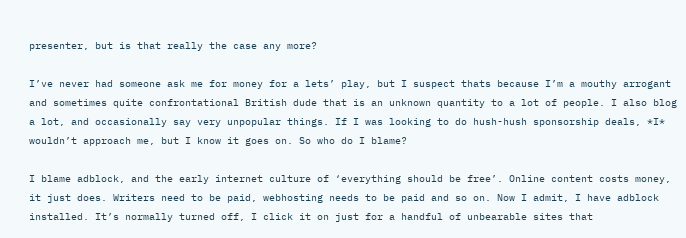presenter, but is that really the case any more?

I’ve never had someone ask me for money for a lets’ play, but I suspect thats because I’m a mouthy arrogant and sometimes quite confrontational British dude that is an unknown quantity to a lot of people. I also blog a lot, and occasionally say very unpopular things. If I was looking to do hush-hush sponsorship deals, *I* wouldn’t approach me, but I know it goes on. So who do I blame?

I blame adblock, and the early internet culture of ‘everything should be free’. Online content costs money, it just does. Writers need to be paid, webhosting needs to be paid and so on. Now I admit, I have adblock installed. It’s normally turned off, I click it on just for a handful of unbearable sites that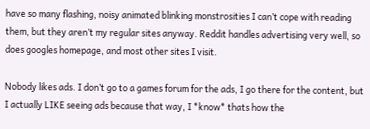have so many flashing, noisy animated blinking monstrosities I can’t cope with reading them, but they aren’t my regular sites anyway. Reddit handles advertising very well, so does googles homepage, and most other sites I visit.

Nobody likes ads. I don’t go to a games forum for the ads, I go there for the content, but I actually LIKE seeing ads because that way, I *know* thats how the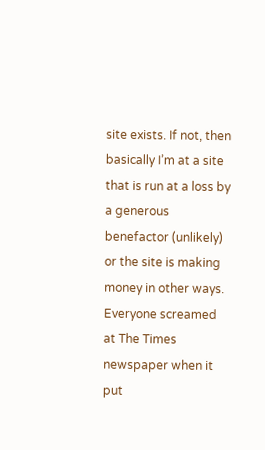site exists. If not, then basically I’m at a site that is run at a loss by a generous benefactor (unlikely) or the site is making money in other ways. Everyone screamed at The Times newspaper when it put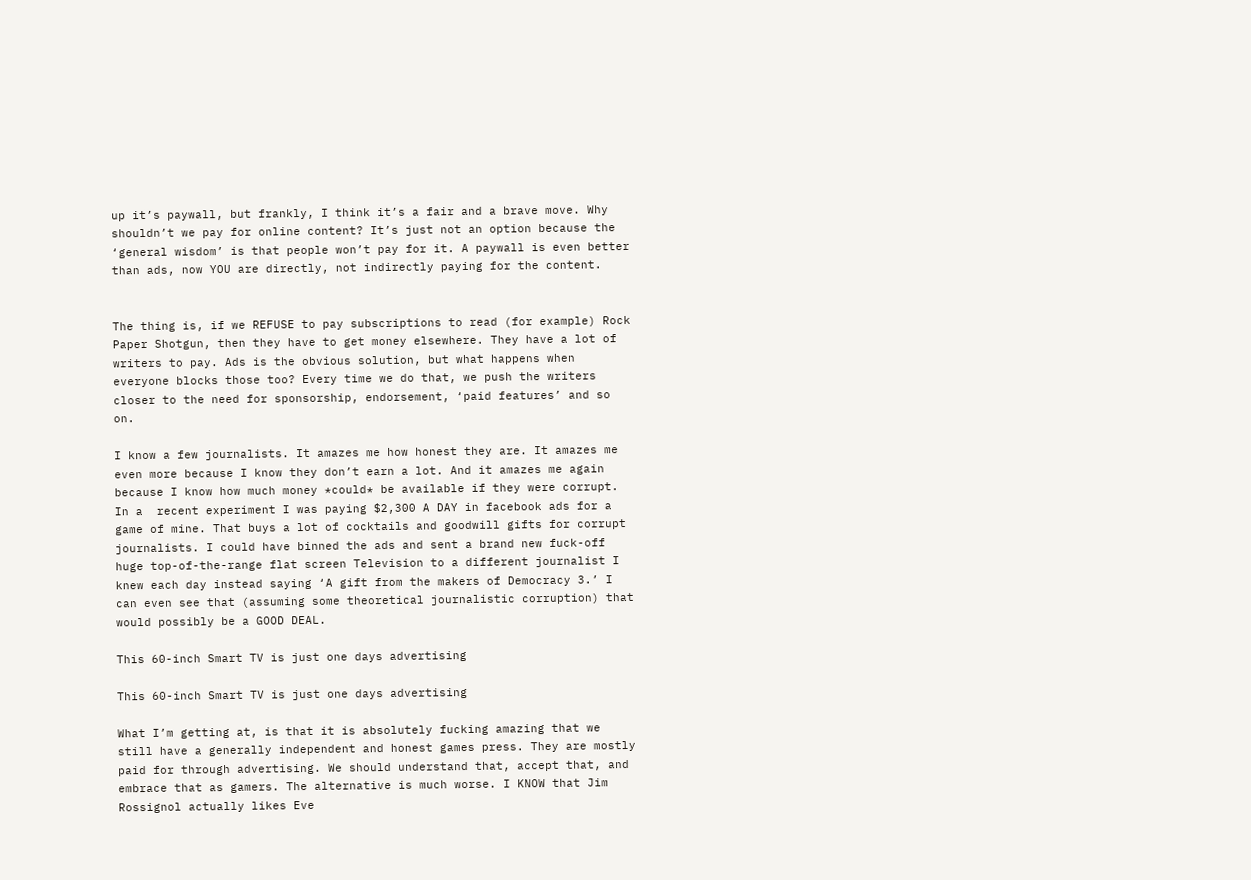up it’s paywall, but frankly, I think it’s a fair and a brave move. Why shouldn’t we pay for online content? It’s just not an option because the ‘general wisdom’ is that people won’t pay for it. A paywall is even better than ads, now YOU are directly, not indirectly paying for the content.


The thing is, if we REFUSE to pay subscriptions to read (for example) Rock Paper Shotgun, then they have to get money elsewhere. They have a lot of writers to pay. Ads is the obvious solution, but what happens when everyone blocks those too? Every time we do that, we push the writers closer to the need for sponsorship, endorsement, ‘paid features’ and so on.

I know a few journalists. It amazes me how honest they are. It amazes me even more because I know they don’t earn a lot. And it amazes me again because I know how much money *could* be available if they were corrupt. In a  recent experiment I was paying $2,300 A DAY in facebook ads for a game of mine. That buys a lot of cocktails and goodwill gifts for corrupt journalists. I could have binned the ads and sent a brand new fuck-off huge top-of-the-range flat screen Television to a different journalist I knew each day instead saying ‘A gift from the makers of Democracy 3.’ I can even see that (assuming some theoretical journalistic corruption) that would possibly be a GOOD DEAL.

This 60-inch Smart TV is just one days advertising

This 60-inch Smart TV is just one days advertising

What I’m getting at, is that it is absolutely fucking amazing that we still have a generally independent and honest games press. They are mostly paid for through advertising. We should understand that, accept that, and embrace that as gamers. The alternative is much worse. I KNOW that Jim Rossignol actually likes Eve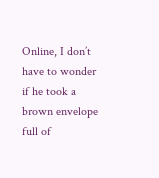Online, I don’t have to wonder if he took a brown envelope full of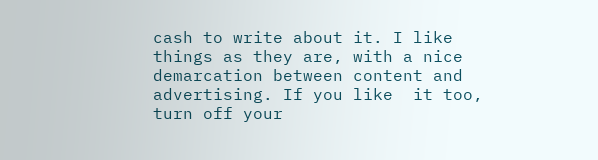cash to write about it. I like things as they are, with a nice demarcation between content and advertising. If you like  it too, turn off your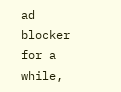ad blocker for a while,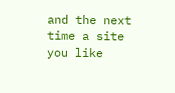and the next time a site you like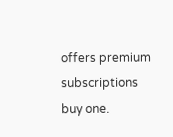offers premium subscriptions buy one.